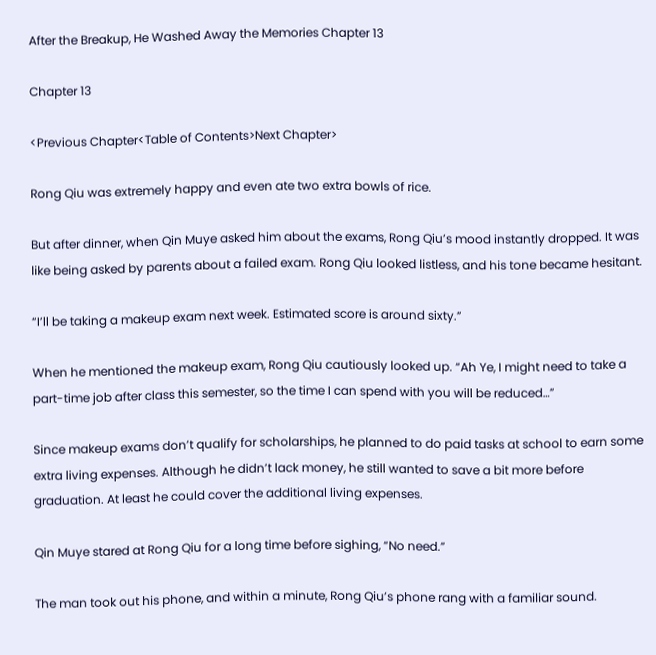After the Breakup, He Washed Away the Memories Chapter 13

Chapter 13

<Previous Chapter<Table of Contents>Next Chapter>

Rong Qiu was extremely happy and even ate two extra bowls of rice.

But after dinner, when Qin Muye asked him about the exams, Rong Qiu’s mood instantly dropped. It was like being asked by parents about a failed exam. Rong Qiu looked listless, and his tone became hesitant.

“I’ll be taking a makeup exam next week. Estimated score is around sixty.”

When he mentioned the makeup exam, Rong Qiu cautiously looked up. “Ah Ye, I might need to take a part-time job after class this semester, so the time I can spend with you will be reduced…”

Since makeup exams don’t qualify for scholarships, he planned to do paid tasks at school to earn some extra living expenses. Although he didn’t lack money, he still wanted to save a bit more before graduation. At least he could cover the additional living expenses.

Qin Muye stared at Rong Qiu for a long time before sighing, “No need.”

The man took out his phone, and within a minute, Rong Qiu’s phone rang with a familiar sound.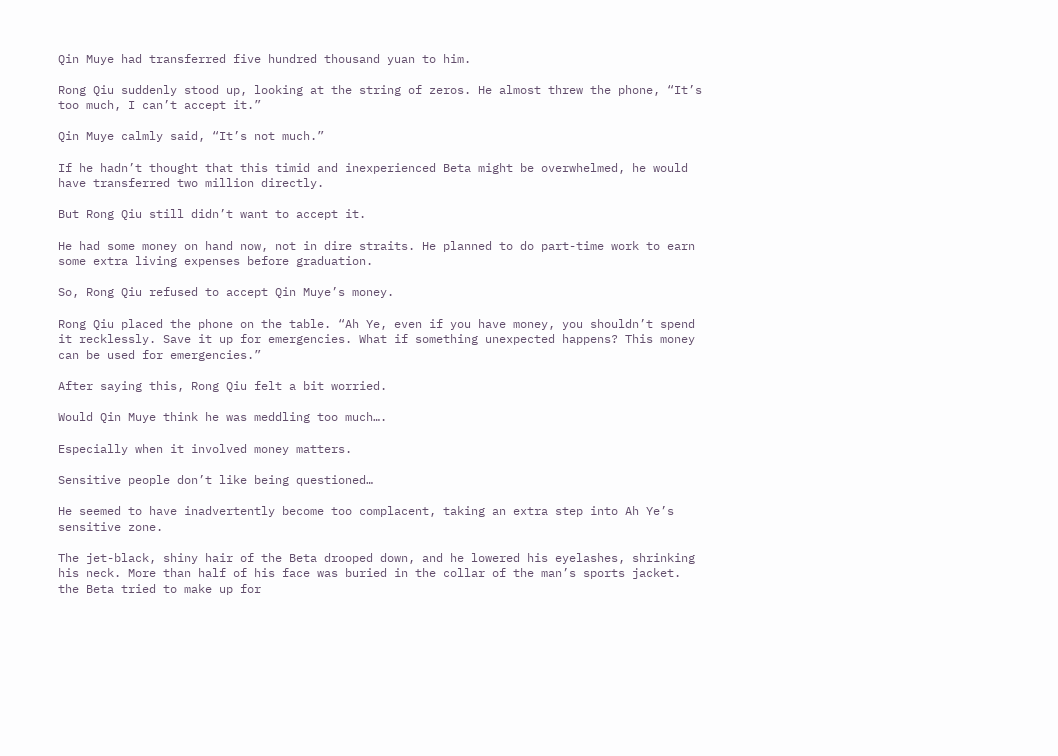Qin Muye had transferred five hundred thousand yuan to him.

Rong Qiu suddenly stood up, looking at the string of zeros. He almost threw the phone, “It’s too much, I can’t accept it.”

Qin Muye calmly said, “It’s not much.”

If he hadn’t thought that this timid and inexperienced Beta might be overwhelmed, he would have transferred two million directly.

But Rong Qiu still didn’t want to accept it.

He had some money on hand now, not in dire straits. He planned to do part-time work to earn some extra living expenses before graduation.

So, Rong Qiu refused to accept Qin Muye’s money.

Rong Qiu placed the phone on the table. “Ah Ye, even if you have money, you shouldn’t spend it recklessly. Save it up for emergencies. What if something unexpected happens? This money can be used for emergencies.”

After saying this, Rong Qiu felt a bit worried.

Would Qin Muye think he was meddling too much….

Especially when it involved money matters.

Sensitive people don’t like being questioned…

He seemed to have inadvertently become too complacent, taking an extra step into Ah Ye’s sensitive zone.

The jet-black, shiny hair of the Beta drooped down, and he lowered his eyelashes, shrinking his neck. More than half of his face was buried in the collar of the man’s sports jacket. the Beta tried to make up for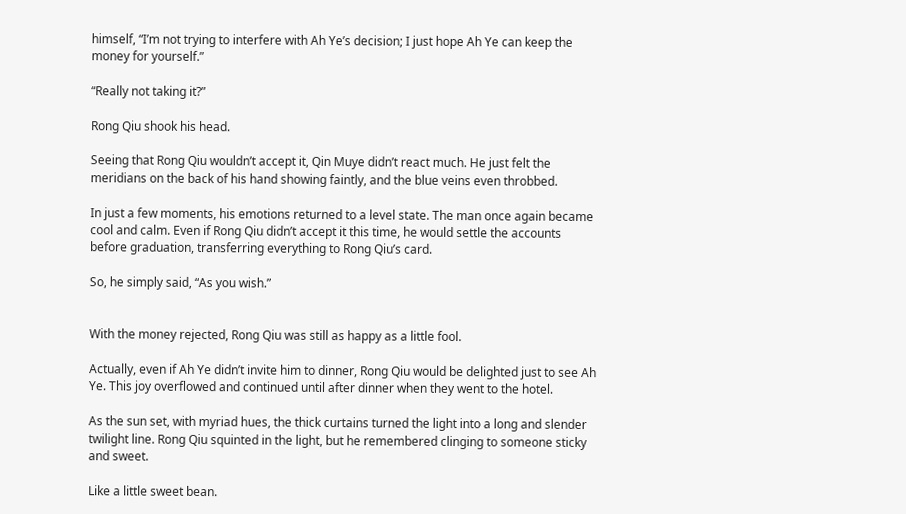himself, “I’m not trying to interfere with Ah Ye’s decision; I just hope Ah Ye can keep the money for yourself.”

“Really not taking it?”

Rong Qiu shook his head.

Seeing that Rong Qiu wouldn’t accept it, Qin Muye didn’t react much. He just felt the meridians on the back of his hand showing faintly, and the blue veins even throbbed.

In just a few moments, his emotions returned to a level state. The man once again became cool and calm. Even if Rong Qiu didn’t accept it this time, he would settle the accounts before graduation, transferring everything to Rong Qiu’s card.

So, he simply said, “As you wish.”


With the money rejected, Rong Qiu was still as happy as a little fool.

Actually, even if Ah Ye didn’t invite him to dinner, Rong Qiu would be delighted just to see Ah Ye. This joy overflowed and continued until after dinner when they went to the hotel.

As the sun set, with myriad hues, the thick curtains turned the light into a long and slender twilight line. Rong Qiu squinted in the light, but he remembered clinging to someone sticky and sweet.

Like a little sweet bean.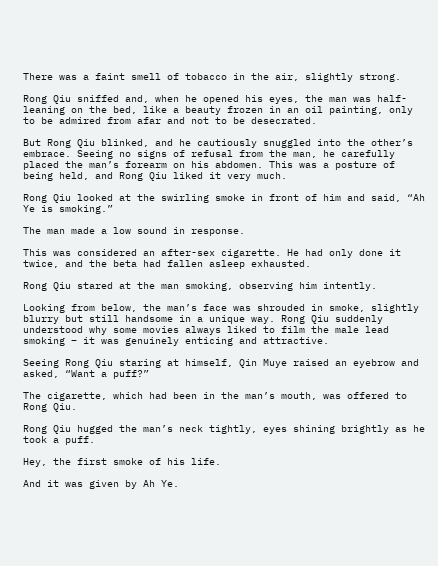There was a faint smell of tobacco in the air, slightly strong.

Rong Qiu sniffed and, when he opened his eyes, the man was half-leaning on the bed, like a beauty frozen in an oil painting, only to be admired from afar and not to be desecrated.

But Rong Qiu blinked, and he cautiously snuggled into the other’s embrace. Seeing no signs of refusal from the man, he carefully placed the man’s forearm on his abdomen. This was a posture of being held, and Rong Qiu liked it very much.

Rong Qiu looked at the swirling smoke in front of him and said, “Ah Ye is smoking.”

The man made a low sound in response.

This was considered an after-sex cigarette. He had only done it twice, and the beta had fallen asleep exhausted.

Rong Qiu stared at the man smoking, observing him intently.

Looking from below, the man’s face was shrouded in smoke, slightly blurry but still handsome in a unique way. Rong Qiu suddenly understood why some movies always liked to film the male lead smoking – it was genuinely enticing and attractive.

Seeing Rong Qiu staring at himself, Qin Muye raised an eyebrow and asked, “Want a puff?”

The cigarette, which had been in the man’s mouth, was offered to Rong Qiu.

Rong Qiu hugged the man’s neck tightly, eyes shining brightly as he took a puff.

Hey, the first smoke of his life.

And it was given by Ah Ye.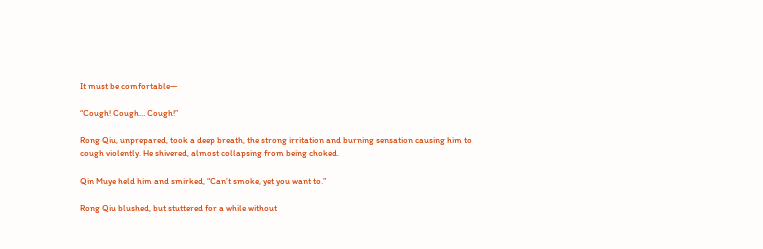It must be comfortable—

“Cough! Cough… Cough!”

Rong Qiu, unprepared, took a deep breath, the strong irritation and burning sensation causing him to cough violently. He shivered, almost collapsing from being choked.

Qin Muye held him and smirked, “Can’t smoke, yet you want to.”

Rong Qiu blushed, but stuttered for a while without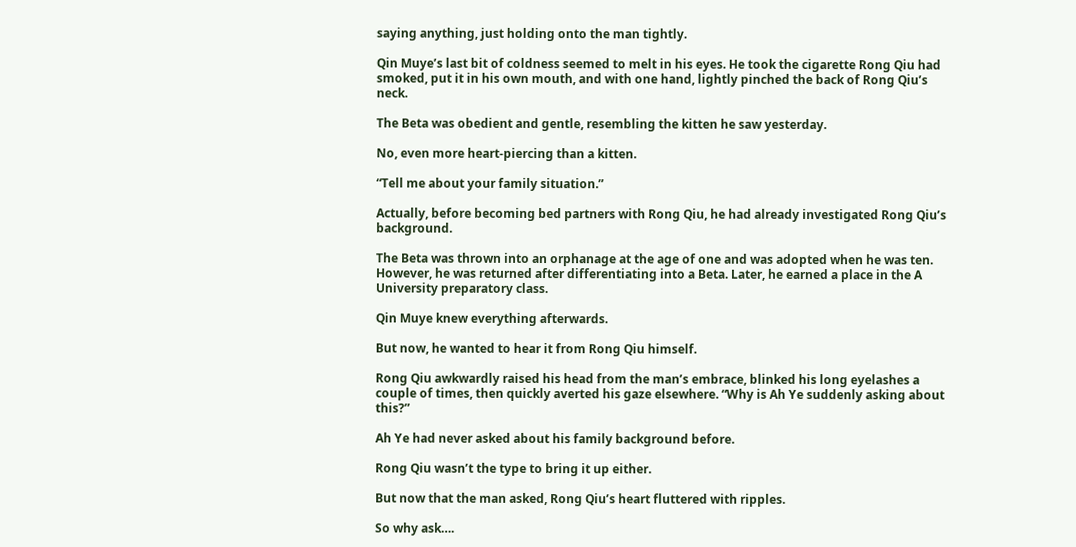saying anything, just holding onto the man tightly.

Qin Muye’s last bit of coldness seemed to melt in his eyes. He took the cigarette Rong Qiu had smoked, put it in his own mouth, and with one hand, lightly pinched the back of Rong Qiu’s neck.

The Beta was obedient and gentle, resembling the kitten he saw yesterday.

No, even more heart-piercing than a kitten.

“Tell me about your family situation.”

Actually, before becoming bed partners with Rong Qiu, he had already investigated Rong Qiu’s background.

The Beta was thrown into an orphanage at the age of one and was adopted when he was ten. However, he was returned after differentiating into a Beta. Later, he earned a place in the A University preparatory class.

Qin Muye knew everything afterwards.

But now, he wanted to hear it from Rong Qiu himself.

Rong Qiu awkwardly raised his head from the man’s embrace, blinked his long eyelashes a couple of times, then quickly averted his gaze elsewhere. “Why is Ah Ye suddenly asking about this?”

Ah Ye had never asked about his family background before.

Rong Qiu wasn’t the type to bring it up either.

But now that the man asked, Rong Qiu’s heart fluttered with ripples.

So why ask….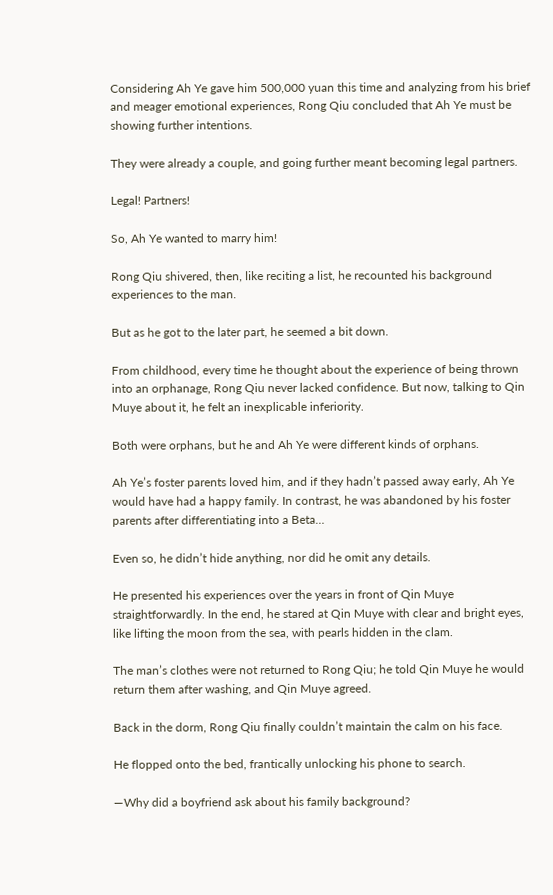Considering Ah Ye gave him 500,000 yuan this time and analyzing from his brief and meager emotional experiences, Rong Qiu concluded that Ah Ye must be showing further intentions.

They were already a couple, and going further meant becoming legal partners.

Legal! Partners!

So, Ah Ye wanted to marry him!

Rong Qiu shivered, then, like reciting a list, he recounted his background experiences to the man.

But as he got to the later part, he seemed a bit down.

From childhood, every time he thought about the experience of being thrown into an orphanage, Rong Qiu never lacked confidence. But now, talking to Qin Muye about it, he felt an inexplicable inferiority.

Both were orphans, but he and Ah Ye were different kinds of orphans.

Ah Ye’s foster parents loved him, and if they hadn’t passed away early, Ah Ye would have had a happy family. In contrast, he was abandoned by his foster parents after differentiating into a Beta…

Even so, he didn’t hide anything, nor did he omit any details.

He presented his experiences over the years in front of Qin Muye straightforwardly. In the end, he stared at Qin Muye with clear and bright eyes, like lifting the moon from the sea, with pearls hidden in the clam.

The man’s clothes were not returned to Rong Qiu; he told Qin Muye he would return them after washing, and Qin Muye agreed.

Back in the dorm, Rong Qiu finally couldn’t maintain the calm on his face.

He flopped onto the bed, frantically unlocking his phone to search.

—Why did a boyfriend ask about his family background?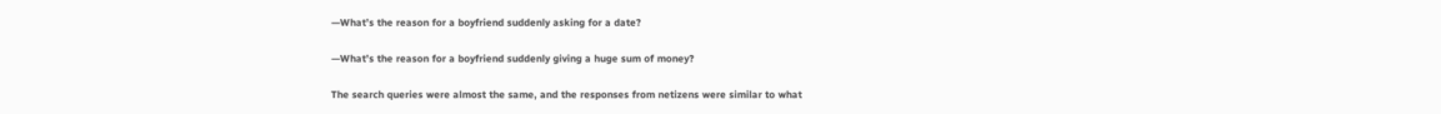—What’s the reason for a boyfriend suddenly asking for a date?

—What’s the reason for a boyfriend suddenly giving a huge sum of money?

The search queries were almost the same, and the responses from netizens were similar to what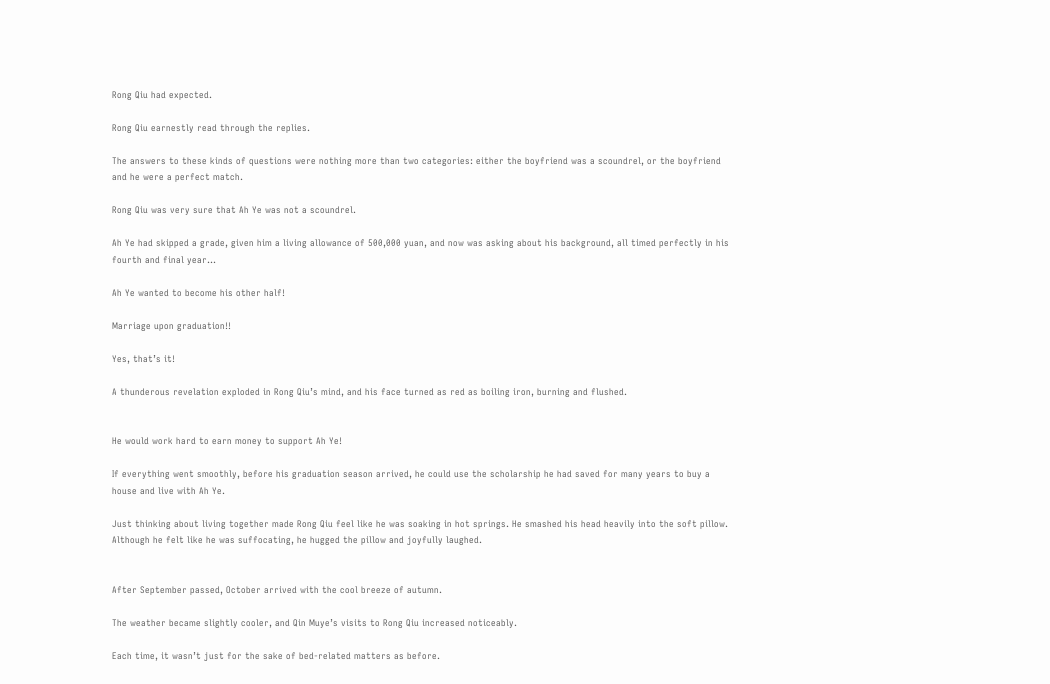Rong Qiu had expected.

Rong Qiu earnestly read through the replies.

The answers to these kinds of questions were nothing more than two categories: either the boyfriend was a scoundrel, or the boyfriend and he were a perfect match.

Rong Qiu was very sure that Ah Ye was not a scoundrel.

Ah Ye had skipped a grade, given him a living allowance of 500,000 yuan, and now was asking about his background, all timed perfectly in his fourth and final year…

Ah Ye wanted to become his other half!

Marriage upon graduation!!

Yes, that’s it!

A thunderous revelation exploded in Rong Qiu’s mind, and his face turned as red as boiling iron, burning and flushed.


He would work hard to earn money to support Ah Ye!

If everything went smoothly, before his graduation season arrived, he could use the scholarship he had saved for many years to buy a house and live with Ah Ye.

Just thinking about living together made Rong Qiu feel like he was soaking in hot springs. He smashed his head heavily into the soft pillow. Although he felt like he was suffocating, he hugged the pillow and joyfully laughed.


After September passed, October arrived with the cool breeze of autumn.

The weather became slightly cooler, and Qin Muye’s visits to Rong Qiu increased noticeably.

Each time, it wasn’t just for the sake of bed-related matters as before.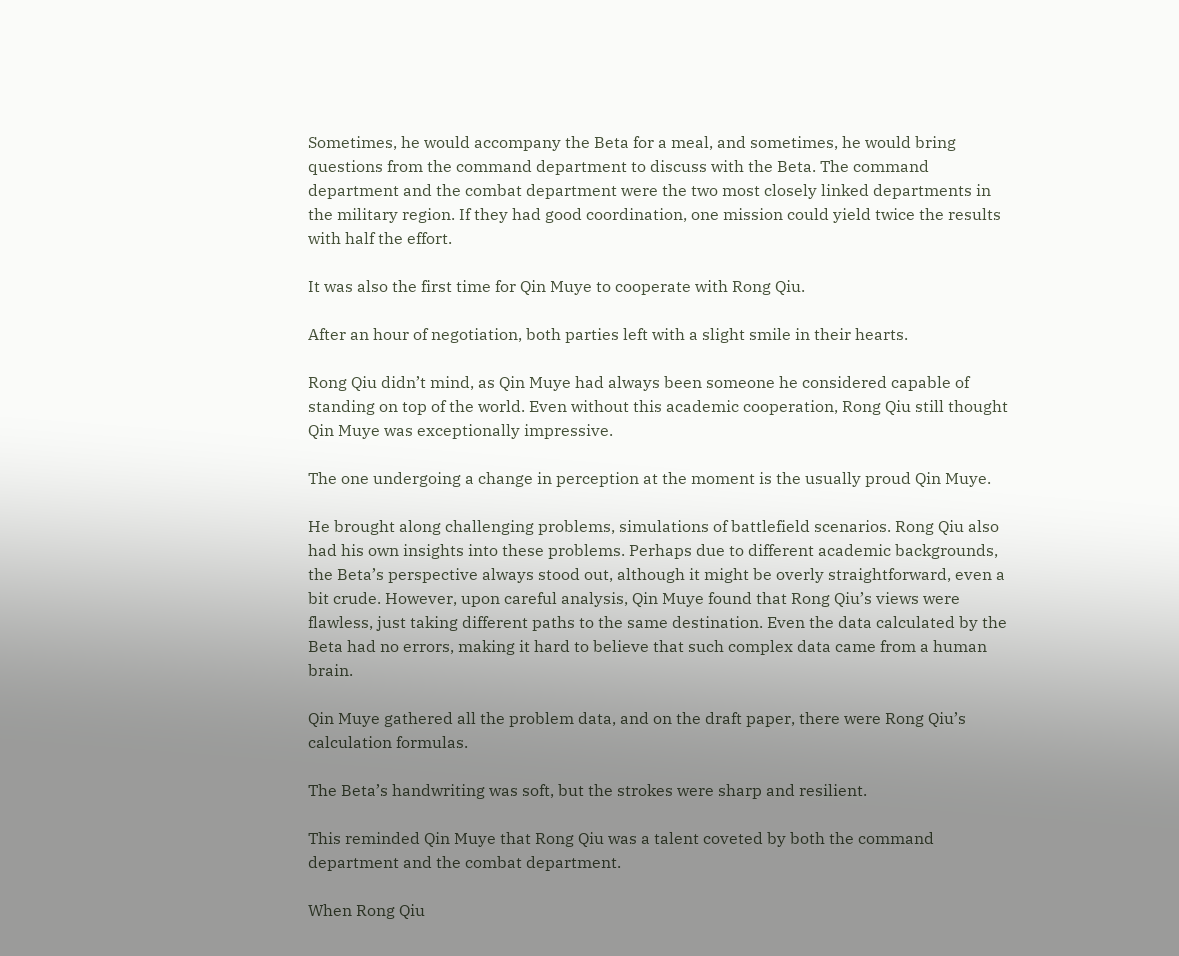Sometimes, he would accompany the Beta for a meal, and sometimes, he would bring questions from the command department to discuss with the Beta. The command department and the combat department were the two most closely linked departments in the military region. If they had good coordination, one mission could yield twice the results with half the effort.

It was also the first time for Qin Muye to cooperate with Rong Qiu.

After an hour of negotiation, both parties left with a slight smile in their hearts.

Rong Qiu didn’t mind, as Qin Muye had always been someone he considered capable of standing on top of the world. Even without this academic cooperation, Rong Qiu still thought Qin Muye was exceptionally impressive.

The one undergoing a change in perception at the moment is the usually proud Qin Muye.

He brought along challenging problems, simulations of battlefield scenarios. Rong Qiu also had his own insights into these problems. Perhaps due to different academic backgrounds, the Beta’s perspective always stood out, although it might be overly straightforward, even a bit crude. However, upon careful analysis, Qin Muye found that Rong Qiu’s views were flawless, just taking different paths to the same destination. Even the data calculated by the Beta had no errors, making it hard to believe that such complex data came from a human brain.

Qin Muye gathered all the problem data, and on the draft paper, there were Rong Qiu’s calculation formulas.

The Beta’s handwriting was soft, but the strokes were sharp and resilient.

This reminded Qin Muye that Rong Qiu was a talent coveted by both the command department and the combat department.

When Rong Qiu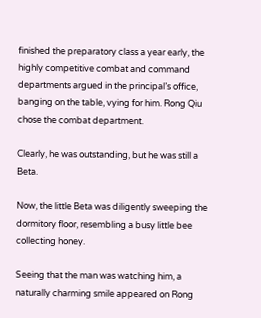finished the preparatory class a year early, the highly competitive combat and command departments argued in the principal’s office, banging on the table, vying for him. Rong Qiu chose the combat department.

Clearly, he was outstanding, but he was still a Beta.

Now, the little Beta was diligently sweeping the dormitory floor, resembling a busy little bee collecting honey.

Seeing that the man was watching him, a naturally charming smile appeared on Rong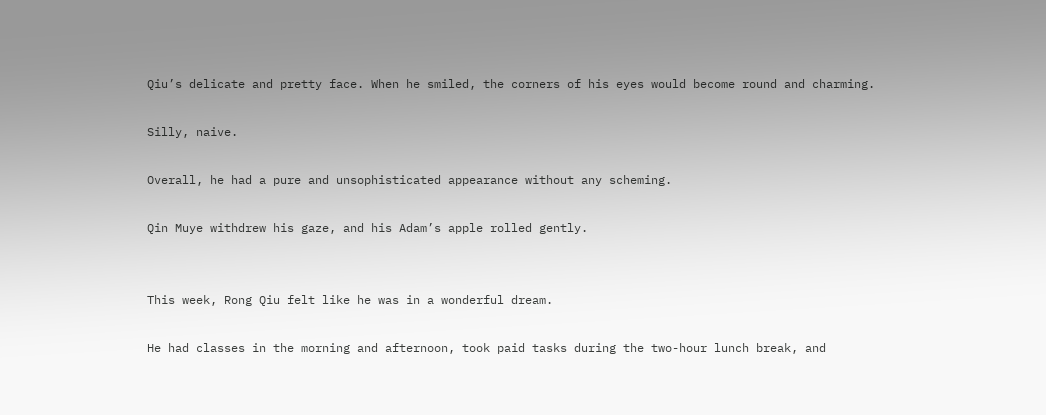Qiu’s delicate and pretty face. When he smiled, the corners of his eyes would become round and charming.

Silly, naive.

Overall, he had a pure and unsophisticated appearance without any scheming.

Qin Muye withdrew his gaze, and his Adam’s apple rolled gently.


This week, Rong Qiu felt like he was in a wonderful dream.

He had classes in the morning and afternoon, took paid tasks during the two-hour lunch break, and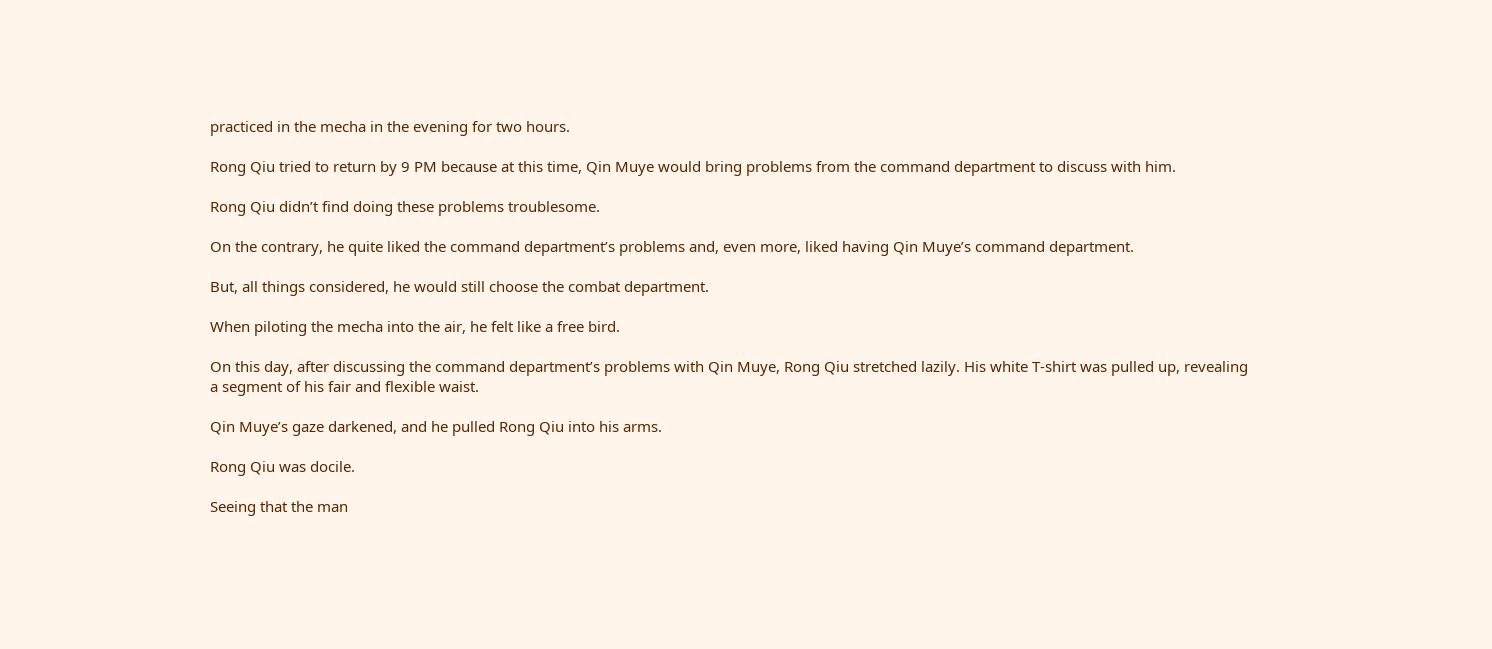practiced in the mecha in the evening for two hours.

Rong Qiu tried to return by 9 PM because at this time, Qin Muye would bring problems from the command department to discuss with him.

Rong Qiu didn’t find doing these problems troublesome.

On the contrary, he quite liked the command department’s problems and, even more, liked having Qin Muye’s command department.

But, all things considered, he would still choose the combat department.

When piloting the mecha into the air, he felt like a free bird.

On this day, after discussing the command department’s problems with Qin Muye, Rong Qiu stretched lazily. His white T-shirt was pulled up, revealing a segment of his fair and flexible waist.

Qin Muye’s gaze darkened, and he pulled Rong Qiu into his arms.

Rong Qiu was docile.

Seeing that the man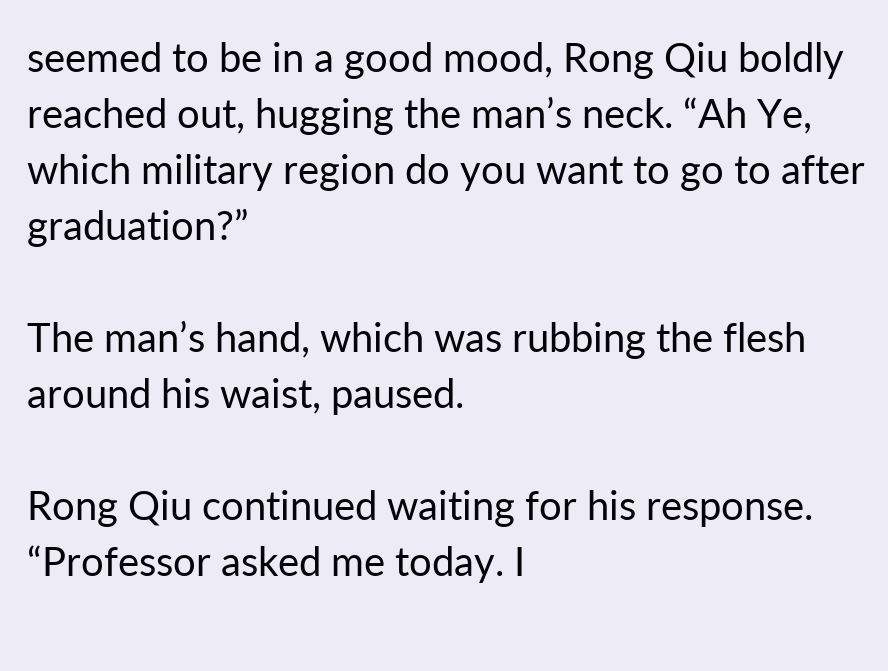seemed to be in a good mood, Rong Qiu boldly reached out, hugging the man’s neck. “Ah Ye, which military region do you want to go to after graduation?”

The man’s hand, which was rubbing the flesh around his waist, paused.

Rong Qiu continued waiting for his response. “Professor asked me today. I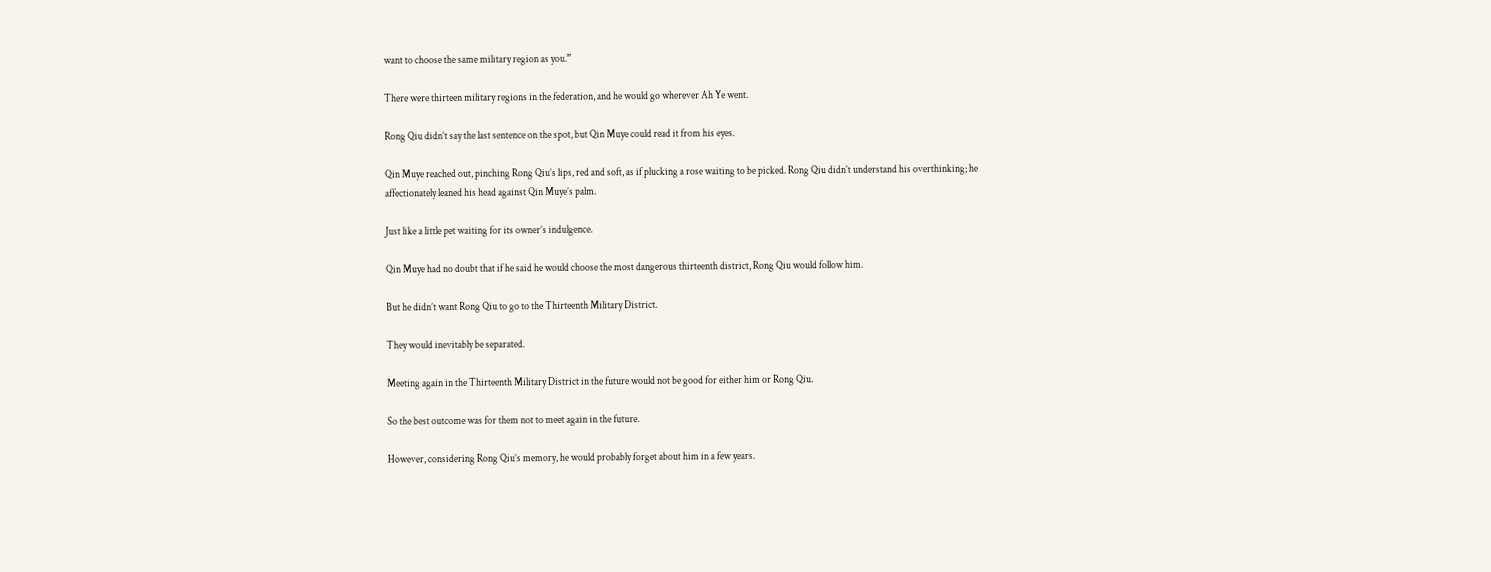want to choose the same military region as you.”

There were thirteen military regions in the federation, and he would go wherever Ah Ye went.

Rong Qiu didn’t say the last sentence on the spot, but Qin Muye could read it from his eyes.

Qin Muye reached out, pinching Rong Qiu’s lips, red and soft, as if plucking a rose waiting to be picked. Rong Qiu didn’t understand his overthinking; he affectionately leaned his head against Qin Muye’s palm.

Just like a little pet waiting for its owner’s indulgence.

Qin Muye had no doubt that if he said he would choose the most dangerous thirteenth district, Rong Qiu would follow him.

But he didn’t want Rong Qiu to go to the Thirteenth Military District.

They would inevitably be separated.

Meeting again in the Thirteenth Military District in the future would not be good for either him or Rong Qiu.

So the best outcome was for them not to meet again in the future.

However, considering Rong Qiu’s memory, he would probably forget about him in a few years.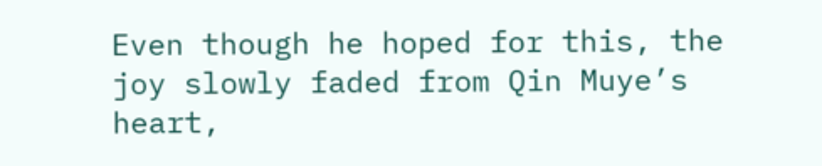Even though he hoped for this, the joy slowly faded from Qin Muye’s heart,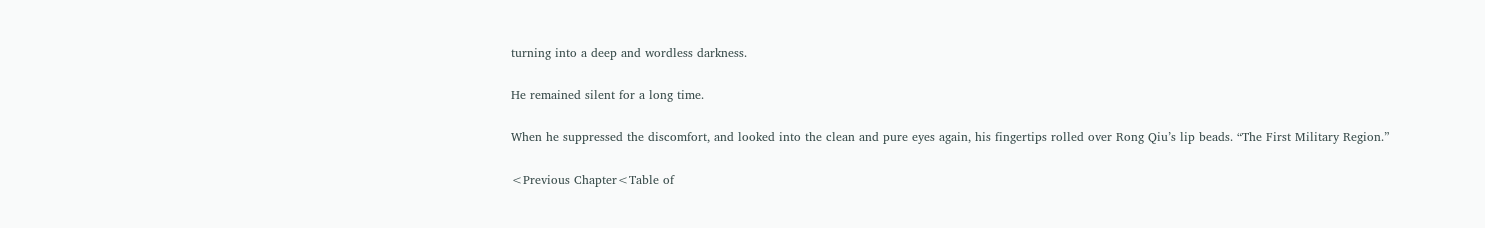turning into a deep and wordless darkness.

He remained silent for a long time.

When he suppressed the discomfort, and looked into the clean and pure eyes again, his fingertips rolled over Rong Qiu’s lip beads. “The First Military Region.”

<Previous Chapter<Table of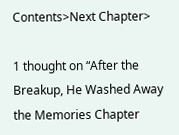Contents>Next Chapter>

1 thought on “After the Breakup, He Washed Away the Memories Chapter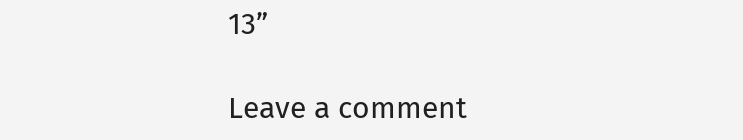13”

Leave a comment